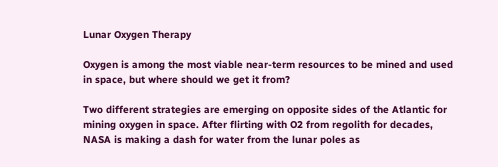Lunar Oxygen Therapy

Oxygen is among the most viable near-term resources to be mined and used in space, but where should we get it from?

Two different strategies are emerging on opposite sides of the Atlantic for mining oxygen in space. After flirting with O2 from regolith for decades, NASA is making a dash for water from the lunar poles as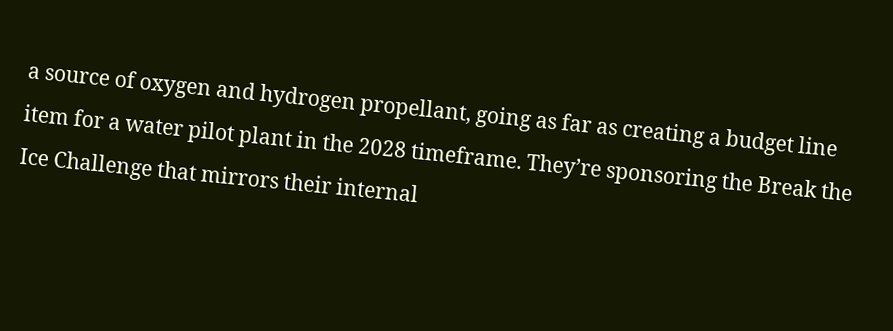a source of oxygen and hydrogen propellant, going as far as creating a budget line item for a water pilot plant in the 2028 timeframe. They’re sponsoring the Break the Ice Challenge that mirrors their internal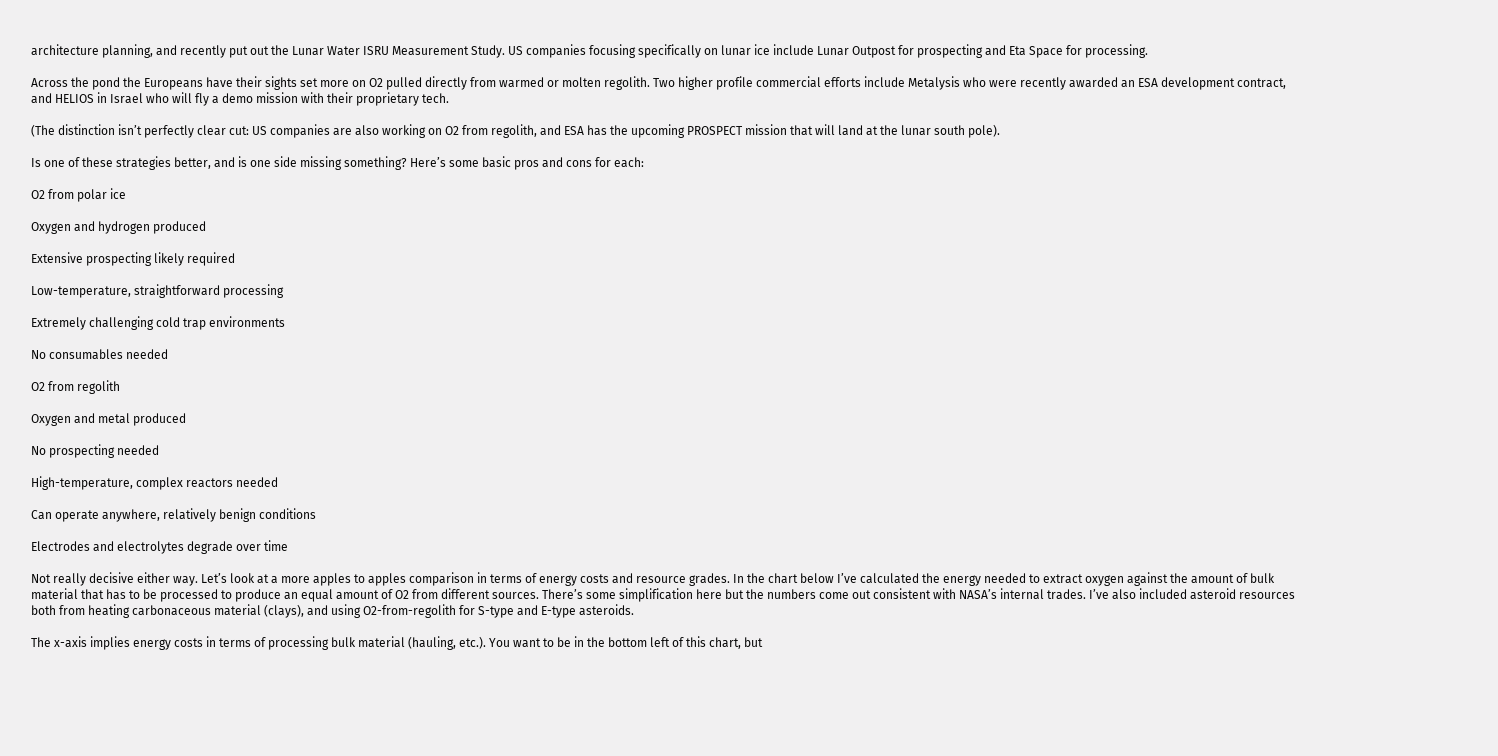architecture planning, and recently put out the Lunar Water ISRU Measurement Study. US companies focusing specifically on lunar ice include Lunar Outpost for prospecting and Eta Space for processing.

Across the pond the Europeans have their sights set more on O2 pulled directly from warmed or molten regolith. Two higher profile commercial efforts include Metalysis who were recently awarded an ESA development contract, and HELIOS in Israel who will fly a demo mission with their proprietary tech.

(The distinction isn’t perfectly clear cut: US companies are also working on O2 from regolith, and ESA has the upcoming PROSPECT mission that will land at the lunar south pole).

Is one of these strategies better, and is one side missing something? Here’s some basic pros and cons for each:

O2 from polar ice

Oxygen and hydrogen produced

Extensive prospecting likely required

Low-temperature, straightforward processing

Extremely challenging cold trap environments

No consumables needed

O2 from regolith

Oxygen and metal produced

No prospecting needed

High-temperature, complex reactors needed

Can operate anywhere, relatively benign conditions

Electrodes and electrolytes degrade over time

Not really decisive either way. Let’s look at a more apples to apples comparison in terms of energy costs and resource grades. In the chart below I’ve calculated the energy needed to extract oxygen against the amount of bulk material that has to be processed to produce an equal amount of O2 from different sources. There’s some simplification here but the numbers come out consistent with NASA’s internal trades. I’ve also included asteroid resources both from heating carbonaceous material (clays), and using O2-from-regolith for S-type and E-type asteroids.

The x-axis implies energy costs in terms of processing bulk material (hauling, etc.). You want to be in the bottom left of this chart, but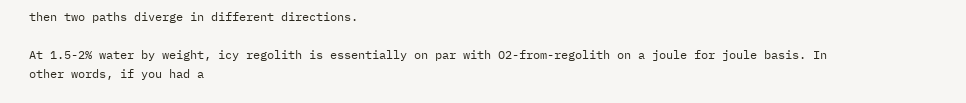then two paths diverge in different directions.

At 1.5-2% water by weight, icy regolith is essentially on par with O2-from-regolith on a joule for joule basis. In other words, if you had a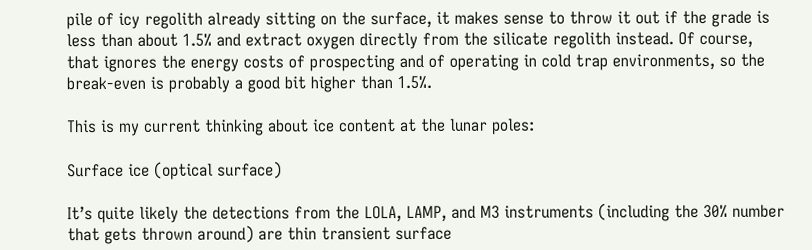pile of icy regolith already sitting on the surface, it makes sense to throw it out if the grade is less than about 1.5% and extract oxygen directly from the silicate regolith instead. Of course, that ignores the energy costs of prospecting and of operating in cold trap environments, so the break-even is probably a good bit higher than 1.5%.

This is my current thinking about ice content at the lunar poles:

Surface ice (optical surface)

It’s quite likely the detections from the LOLA, LAMP, and M3 instruments (including the 30% number that gets thrown around) are thin transient surface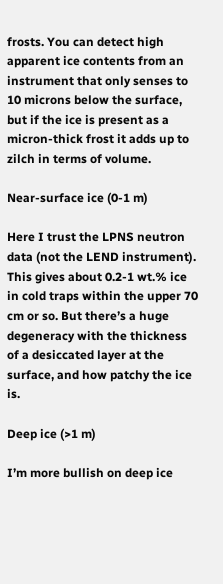frosts. You can detect high apparent ice contents from an instrument that only senses to 10 microns below the surface, but if the ice is present as a micron-thick frost it adds up to zilch in terms of volume.

Near-surface ice (0-1 m)

Here I trust the LPNS neutron data (not the LEND instrument). This gives about 0.2-1 wt.% ice in cold traps within the upper 70 cm or so. But there’s a huge degeneracy with the thickness of a desiccated layer at the surface, and how patchy the ice is.

Deep ice (>1 m)

I’m more bullish on deep ice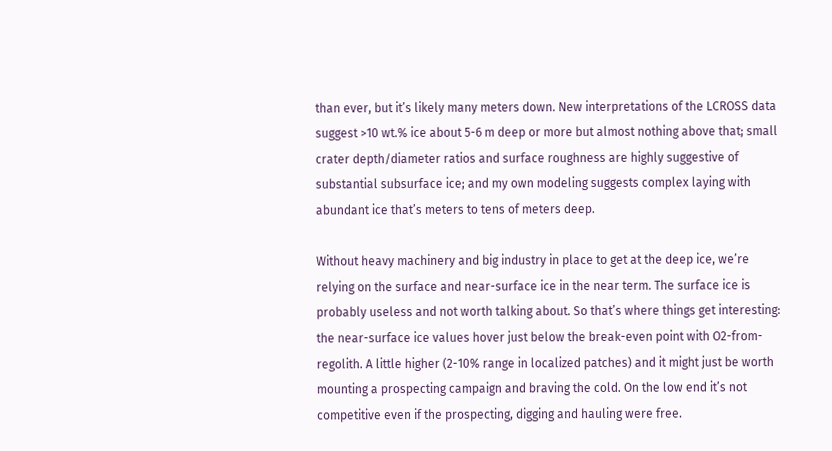than ever, but it’s likely many meters down. New interpretations of the LCROSS data suggest >10 wt.% ice about 5-6 m deep or more but almost nothing above that; small crater depth/diameter ratios and surface roughness are highly suggestive of substantial subsurface ice; and my own modeling suggests complex laying with abundant ice that’s meters to tens of meters deep.

Without heavy machinery and big industry in place to get at the deep ice, we’re relying on the surface and near-surface ice in the near term. The surface ice is probably useless and not worth talking about. So that’s where things get interesting: the near-surface ice values hover just below the break-even point with O2-from-regolith. A little higher (2-10% range in localized patches) and it might just be worth mounting a prospecting campaign and braving the cold. On the low end it’s not competitive even if the prospecting, digging and hauling were free.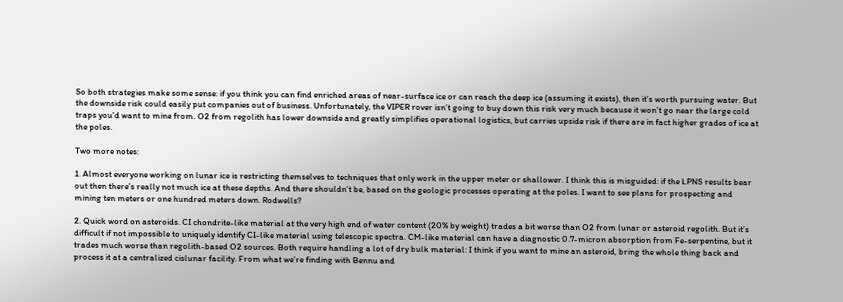So both strategies make some sense: if you think you can find enriched areas of near-surface ice or can reach the deep ice (assuming it exists), then it’s worth pursuing water. But the downside risk could easily put companies out of business. Unfortunately, the VIPER rover isn’t going to buy down this risk very much because it won’t go near the large cold traps you’d want to mine from. O2 from regolith has lower downside and greatly simplifies operational logistics, but carries upside risk if there are in fact higher grades of ice at the poles.

Two more notes:

1. Almost everyone working on lunar ice is restricting themselves to techniques that only work in the upper meter or shallower. I think this is misguided: if the LPNS results bear out then there’s really not much ice at these depths. And there shouldn’t be, based on the geologic processes operating at the poles. I want to see plans for prospecting and mining ten meters or one hundred meters down. Rodwells?

2. Quick word on asteroids. CI chondrite-like material at the very high end of water content (20% by weight) trades a bit worse than O2 from lunar or asteroid regolith. But it’s difficult if not impossible to uniquely identify CI-like material using telescopic spectra. CM-like material can have a diagnostic 0.7-micron absorption from Fe-serpentine, but it trades much worse than regolith-based O2 sources. Both require handling a lot of dry bulk material: I think if you want to mine an asteroid, bring the whole thing back and process it at a centralized cislunar facility. From what we’re finding with Bennu and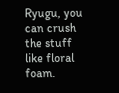Ryugu, you can crush the stuff like floral foam.